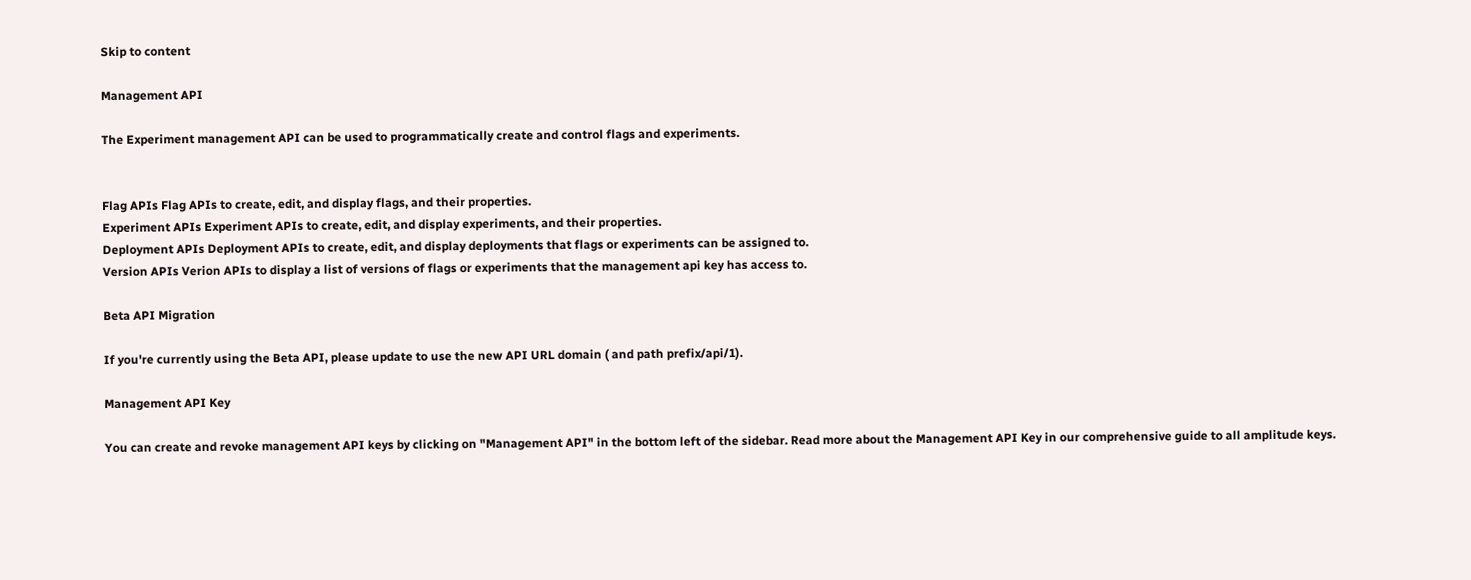Skip to content

Management API

The Experiment management API can be used to programmatically create and control flags and experiments.


Flag APIs Flag APIs to create, edit, and display flags, and their properties.
Experiment APIs Experiment APIs to create, edit, and display experiments, and their properties.
Deployment APIs Deployment APIs to create, edit, and display deployments that flags or experiments can be assigned to.
Version APIs Verion APIs to display a list of versions of flags or experiments that the management api key has access to.

Beta API Migration

If you're currently using the Beta API, please update to use the new API URL domain ( and path prefix/api/1).

Management API Key

You can create and revoke management API keys by clicking on "Management API" in the bottom left of the sidebar. Read more about the Management API Key in our comprehensive guide to all amplitude keys.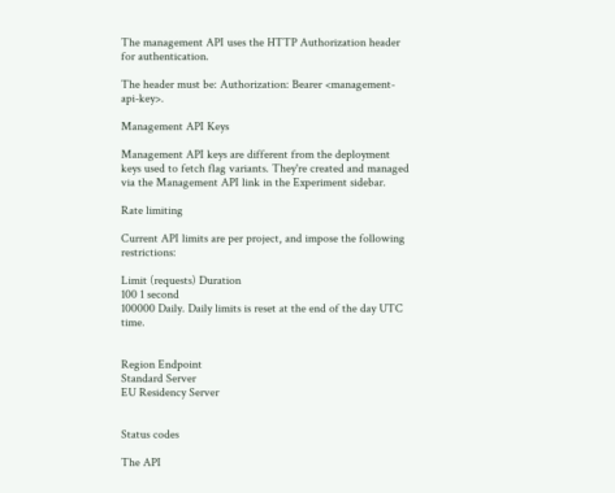The management API uses the HTTP Authorization header for authentication.

The header must be: Authorization: Bearer <management-api-key>.

Management API Keys

Management API keys are different from the deployment keys used to fetch flag variants. They're created and managed via the Management API link in the Experiment sidebar.

Rate limiting

Current API limits are per project, and impose the following restrictions:

Limit (requests) Duration
100 1 second
100000 Daily. Daily limits is reset at the end of the day UTC time.


Region Endpoint
Standard Server
EU Residency Server


Status codes

The API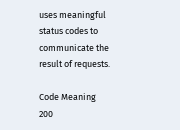uses meaningful status codes to communicate the result of requests.

Code Meaning
200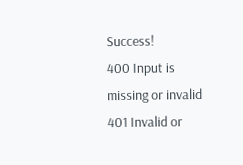Success!
400 Input is missing or invalid
401 Invalid or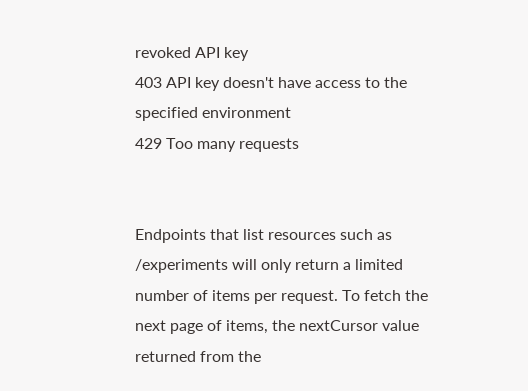revoked API key
403 API key doesn't have access to the specified environment
429 Too many requests


Endpoints that list resources such as /experiments will only return a limited number of items per request. To fetch the next page of items, the nextCursor value returned from the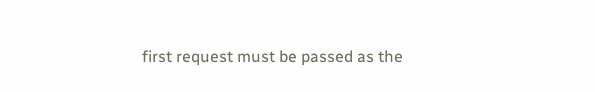first request must be passed as the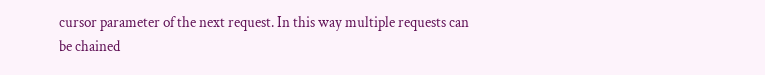cursor parameter of the next request. In this way multiple requests can be chained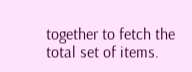together to fetch the total set of items.